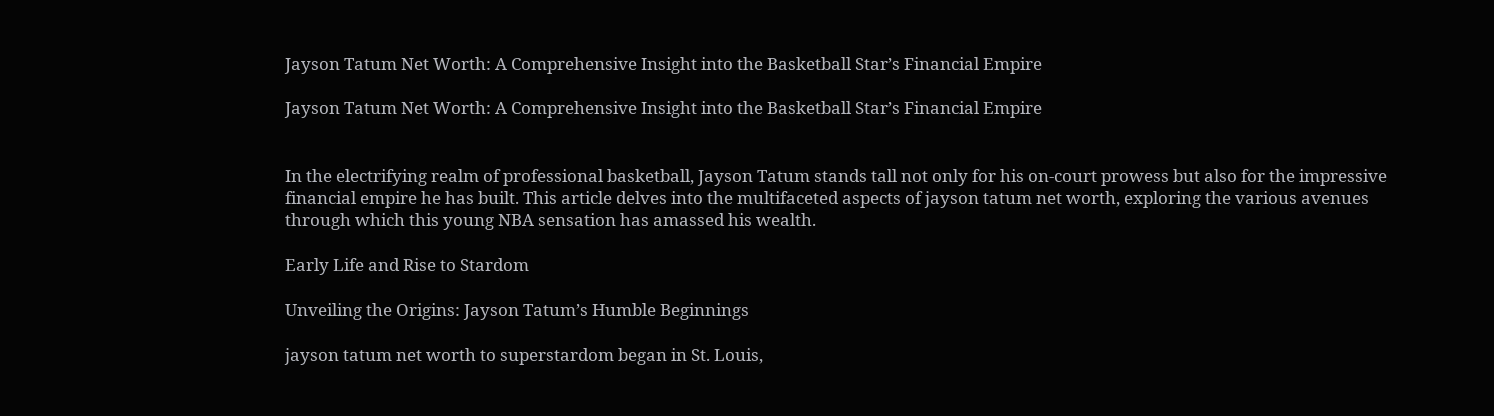Jayson Tatum Net Worth: A Comprehensive Insight into the Basketball Star’s Financial Empire

Jayson Tatum Net Worth: A Comprehensive Insight into the Basketball Star’s Financial Empire


In the electrifying realm of professional basketball, Jayson Tatum stands tall not only for his on-court prowess but also for the impressive financial empire he has built. This article delves into the multifaceted aspects of jayson tatum net worth, exploring the various avenues through which this young NBA sensation has amassed his wealth.

Early Life and Rise to Stardom

Unveiling the Origins: Jayson Tatum’s Humble Beginnings

jayson tatum net worth to superstardom began in St. Louis,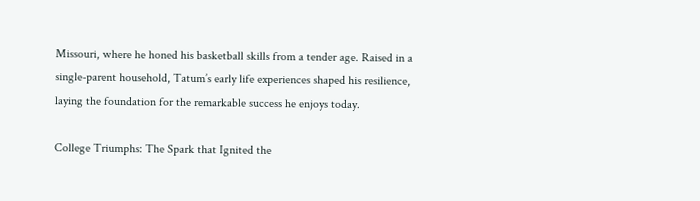Missouri, where he honed his basketball skills from a tender age. Raised in a single-parent household, Tatum’s early life experiences shaped his resilience, laying the foundation for the remarkable success he enjoys today.

College Triumphs: The Spark that Ignited the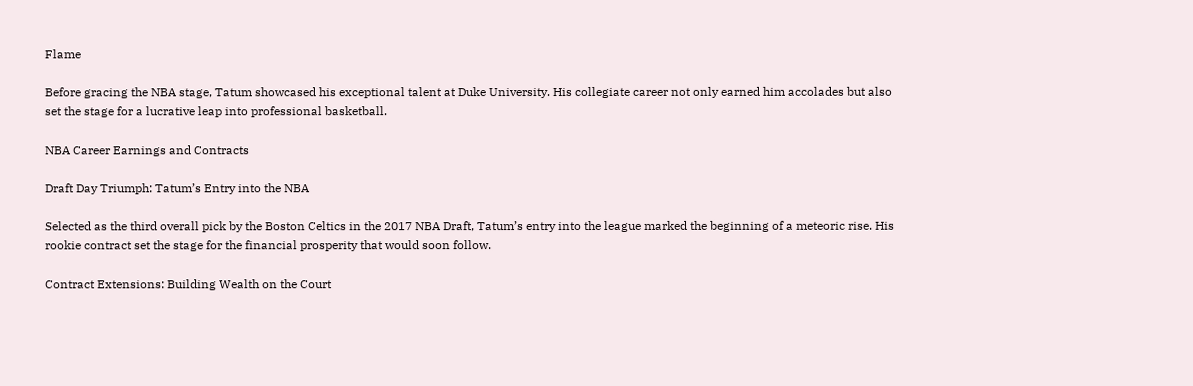Flame

Before gracing the NBA stage, Tatum showcased his exceptional talent at Duke University. His collegiate career not only earned him accolades but also set the stage for a lucrative leap into professional basketball.

NBA Career Earnings and Contracts

Draft Day Triumph: Tatum’s Entry into the NBA

Selected as the third overall pick by the Boston Celtics in the 2017 NBA Draft, Tatum’s entry into the league marked the beginning of a meteoric rise. His rookie contract set the stage for the financial prosperity that would soon follow.

Contract Extensions: Building Wealth on the Court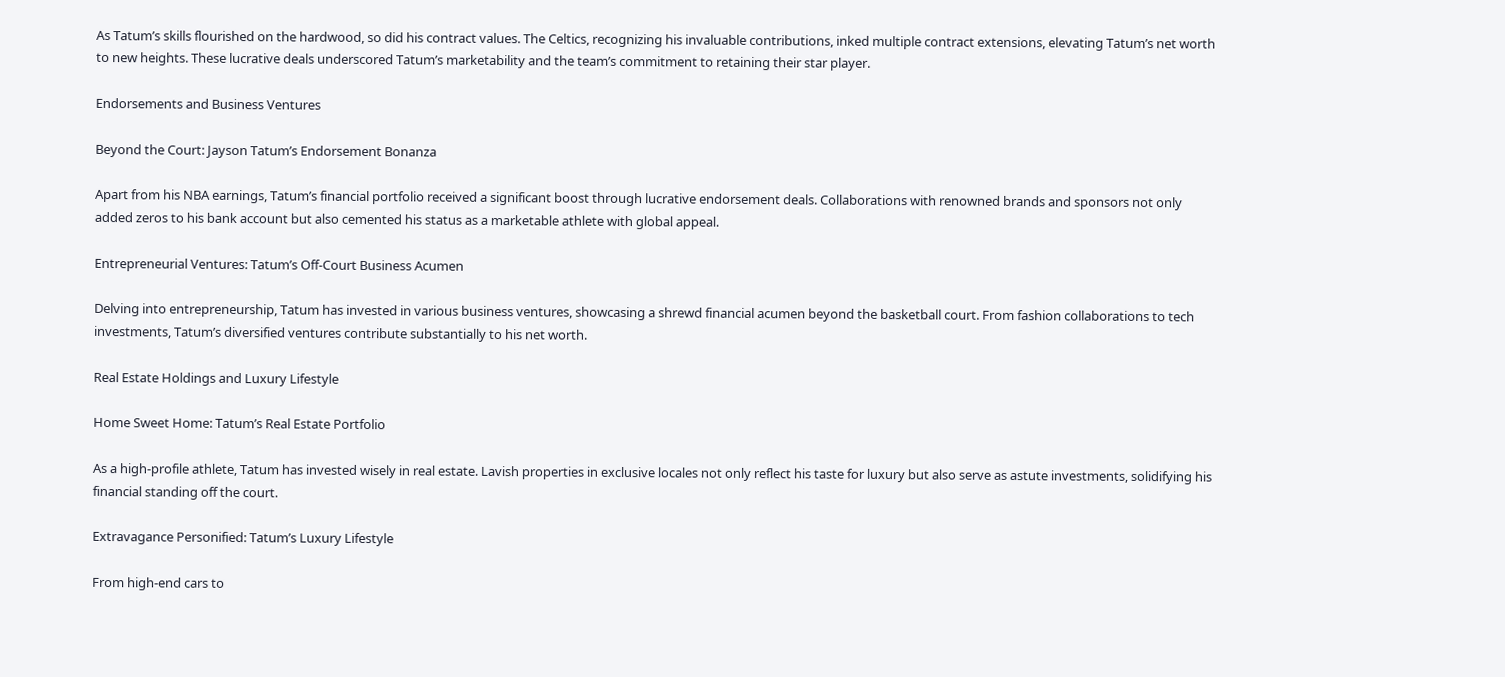As Tatum’s skills flourished on the hardwood, so did his contract values. The Celtics, recognizing his invaluable contributions, inked multiple contract extensions, elevating Tatum’s net worth to new heights. These lucrative deals underscored Tatum’s marketability and the team’s commitment to retaining their star player.

Endorsements and Business Ventures

Beyond the Court: Jayson Tatum’s Endorsement Bonanza

Apart from his NBA earnings, Tatum’s financial portfolio received a significant boost through lucrative endorsement deals. Collaborations with renowned brands and sponsors not only added zeros to his bank account but also cemented his status as a marketable athlete with global appeal.

Entrepreneurial Ventures: Tatum’s Off-Court Business Acumen

Delving into entrepreneurship, Tatum has invested in various business ventures, showcasing a shrewd financial acumen beyond the basketball court. From fashion collaborations to tech investments, Tatum’s diversified ventures contribute substantially to his net worth.

Real Estate Holdings and Luxury Lifestyle

Home Sweet Home: Tatum’s Real Estate Portfolio

As a high-profile athlete, Tatum has invested wisely in real estate. Lavish properties in exclusive locales not only reflect his taste for luxury but also serve as astute investments, solidifying his financial standing off the court.

Extravagance Personified: Tatum’s Luxury Lifestyle

From high-end cars to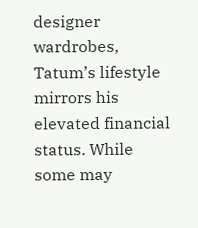designer wardrobes, Tatum’s lifestyle mirrors his elevated financial status. While some may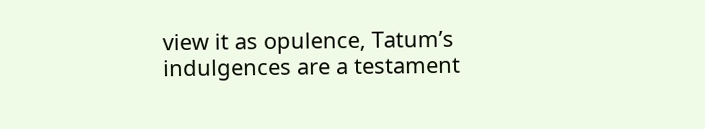view it as opulence, Tatum’s indulgences are a testament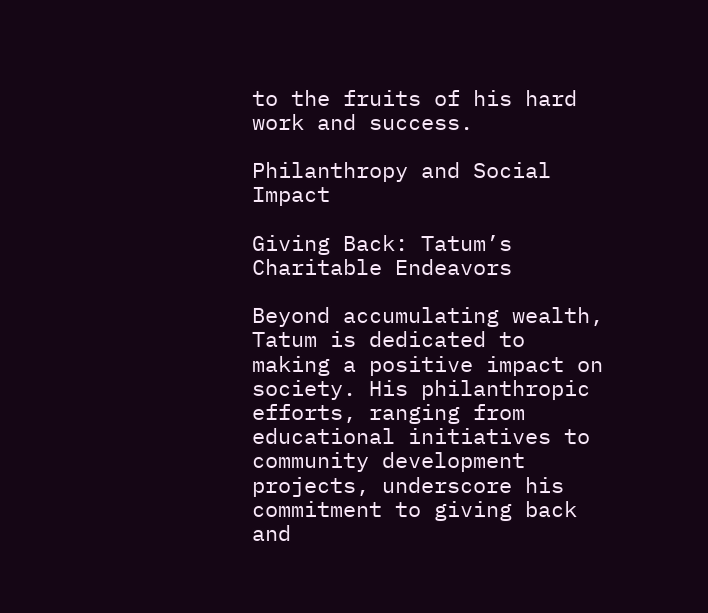to the fruits of his hard work and success.

Philanthropy and Social Impact

Giving Back: Tatum’s Charitable Endeavors

Beyond accumulating wealth, Tatum is dedicated to making a positive impact on society. His philanthropic efforts, ranging from educational initiatives to community development projects, underscore his commitment to giving back and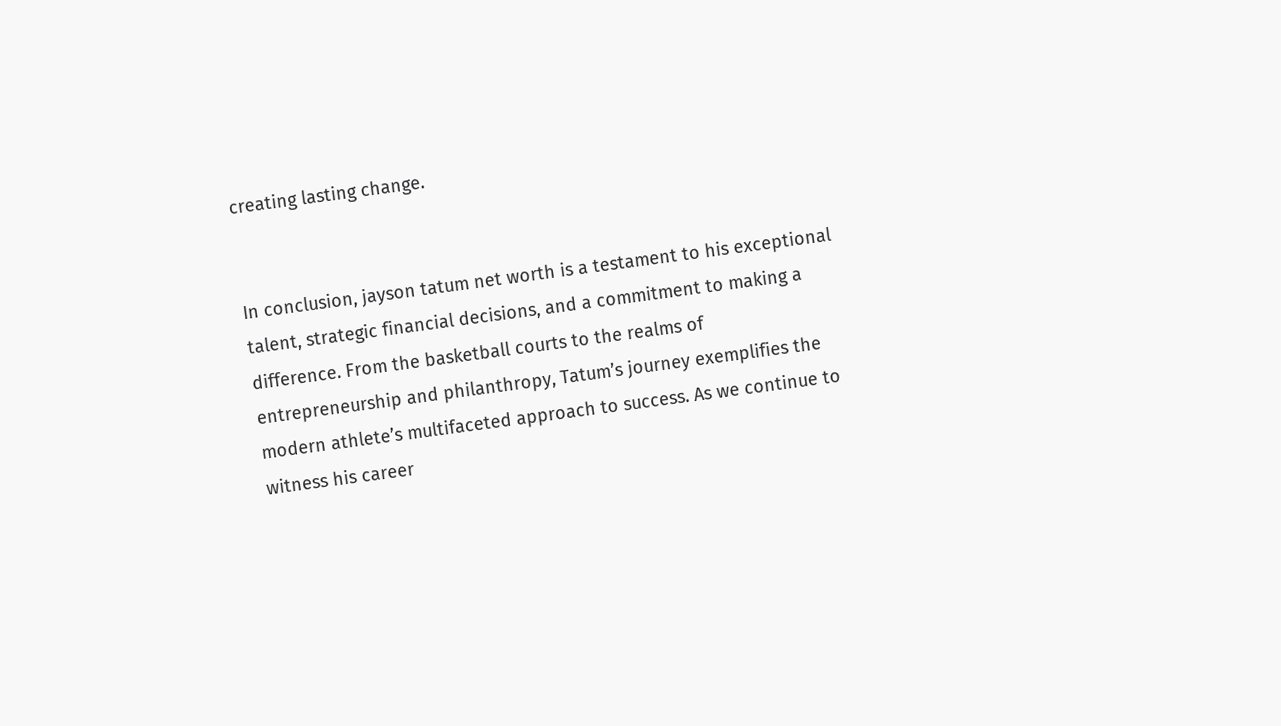creating lasting change.


In conclusion, jayson tatum net worth is a testament to his exceptional talent, strategic financial decisions, and a commitment to making a difference. From the basketball courts to the realms of entrepreneurship and philanthropy, Tatum’s journey exemplifies the modern athlete’s multifaceted approach to success. As we continue to witness his career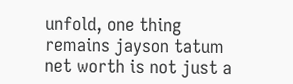unfold, one thing remains jayson tatum net worth is not just a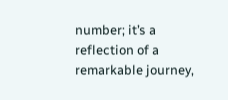number; it’s a reflection of a remarkable journey,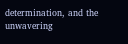determination, and the unwavering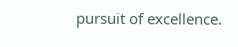pursuit of excellence.